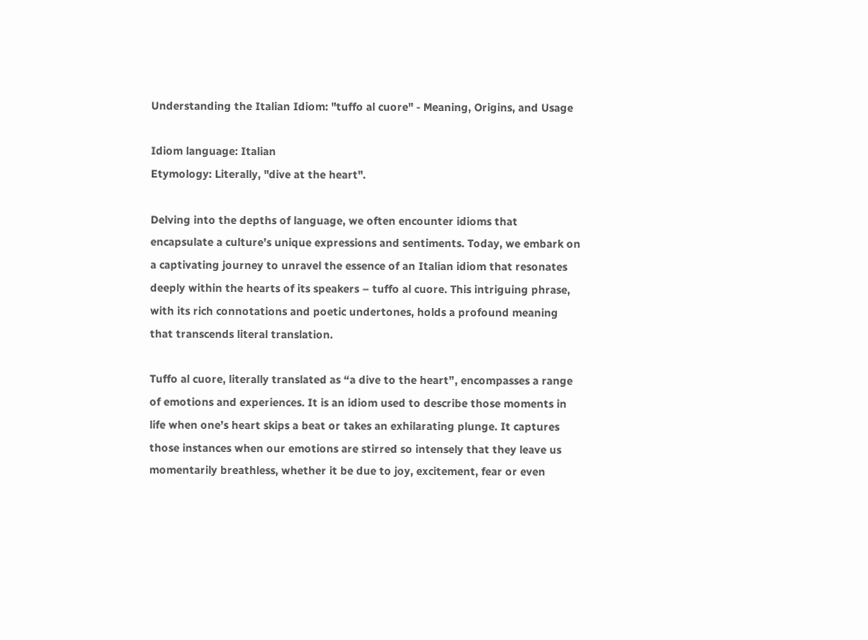Understanding the Italian Idiom: "tuffo al cuore" - Meaning, Origins, and Usage

Idiom language: Italian
Etymology: Literally, "dive at the heart".

Delving into the depths of language, we often encounter idioms that encapsulate a culture’s unique expressions and sentiments. Today, we embark on a captivating journey to unravel the essence of an Italian idiom that resonates deeply within the hearts of its speakers – tuffo al cuore. This intriguing phrase, with its rich connotations and poetic undertones, holds a profound meaning that transcends literal translation.

Tuffo al cuore, literally translated as “a dive to the heart”, encompasses a range of emotions and experiences. It is an idiom used to describe those moments in life when one’s heart skips a beat or takes an exhilarating plunge. It captures those instances when our emotions are stirred so intensely that they leave us momentarily breathless, whether it be due to joy, excitement, fear or even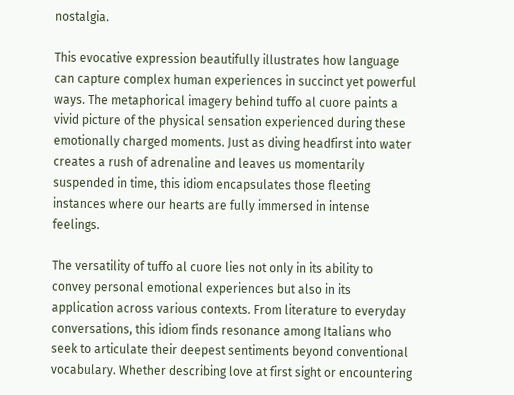nostalgia.

This evocative expression beautifully illustrates how language can capture complex human experiences in succinct yet powerful ways. The metaphorical imagery behind tuffo al cuore paints a vivid picture of the physical sensation experienced during these emotionally charged moments. Just as diving headfirst into water creates a rush of adrenaline and leaves us momentarily suspended in time, this idiom encapsulates those fleeting instances where our hearts are fully immersed in intense feelings.

The versatility of tuffo al cuore lies not only in its ability to convey personal emotional experiences but also in its application across various contexts. From literature to everyday conversations, this idiom finds resonance among Italians who seek to articulate their deepest sentiments beyond conventional vocabulary. Whether describing love at first sight or encountering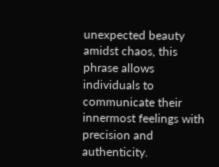unexpected beauty amidst chaos, this phrase allows individuals to communicate their innermost feelings with precision and authenticity.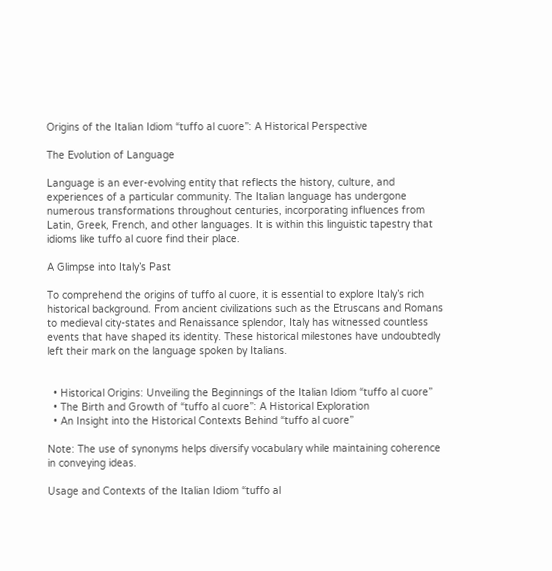Origins of the Italian Idiom “tuffo al cuore”: A Historical Perspective

The Evolution of Language

Language is an ever-evolving entity that reflects the history, culture, and experiences of a particular community. The Italian language has undergone numerous transformations throughout centuries, incorporating influences from Latin, Greek, French, and other languages. It is within this linguistic tapestry that idioms like tuffo al cuore find their place.

A Glimpse into Italy’s Past

To comprehend the origins of tuffo al cuore, it is essential to explore Italy’s rich historical background. From ancient civilizations such as the Etruscans and Romans to medieval city-states and Renaissance splendor, Italy has witnessed countless events that have shaped its identity. These historical milestones have undoubtedly left their mark on the language spoken by Italians.


  • Historical Origins: Unveiling the Beginnings of the Italian Idiom “tuffo al cuore”
  • The Birth and Growth of “tuffo al cuore”: A Historical Exploration
  • An Insight into the Historical Contexts Behind “tuffo al cuore”

Note: The use of synonyms helps diversify vocabulary while maintaining coherence in conveying ideas.

Usage and Contexts of the Italian Idiom “tuffo al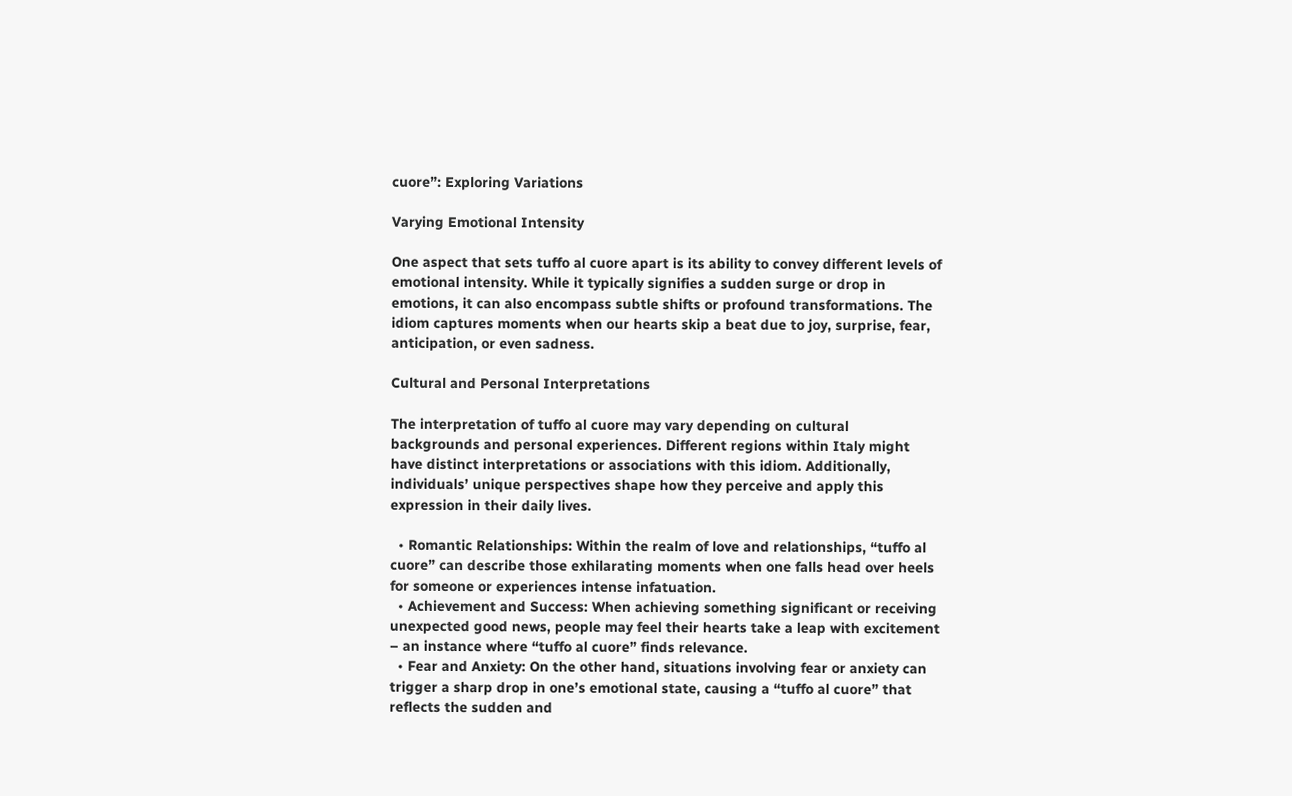cuore”: Exploring Variations

Varying Emotional Intensity

One aspect that sets tuffo al cuore apart is its ability to convey different levels of emotional intensity. While it typically signifies a sudden surge or drop in emotions, it can also encompass subtle shifts or profound transformations. The idiom captures moments when our hearts skip a beat due to joy, surprise, fear, anticipation, or even sadness.

Cultural and Personal Interpretations

The interpretation of tuffo al cuore may vary depending on cultural backgrounds and personal experiences. Different regions within Italy might have distinct interpretations or associations with this idiom. Additionally, individuals’ unique perspectives shape how they perceive and apply this expression in their daily lives.

  • Romantic Relationships: Within the realm of love and relationships, “tuffo al cuore” can describe those exhilarating moments when one falls head over heels for someone or experiences intense infatuation.
  • Achievement and Success: When achieving something significant or receiving unexpected good news, people may feel their hearts take a leap with excitement – an instance where “tuffo al cuore” finds relevance.
  • Fear and Anxiety: On the other hand, situations involving fear or anxiety can trigger a sharp drop in one’s emotional state, causing a “tuffo al cuore” that reflects the sudden and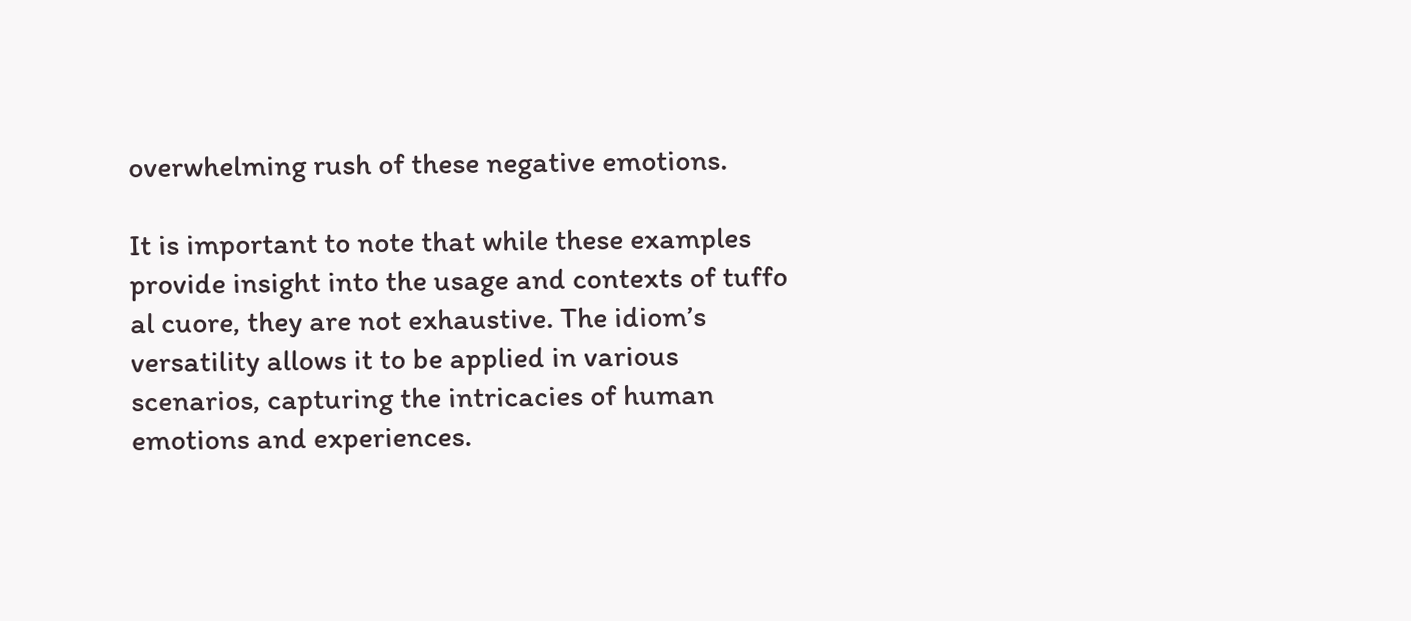overwhelming rush of these negative emotions.

It is important to note that while these examples provide insight into the usage and contexts of tuffo al cuore, they are not exhaustive. The idiom’s versatility allows it to be applied in various scenarios, capturing the intricacies of human emotions and experiences.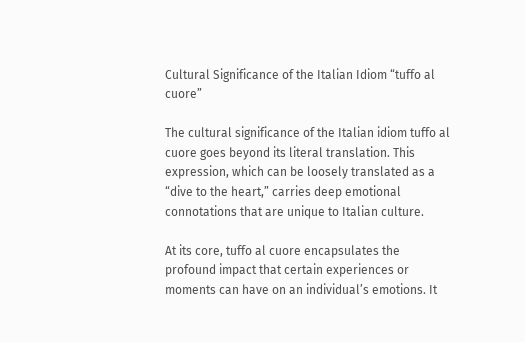Cultural Significance of the Italian Idiom “tuffo al cuore”

The cultural significance of the Italian idiom tuffo al cuore goes beyond its literal translation. This expression, which can be loosely translated as a “dive to the heart,” carries deep emotional connotations that are unique to Italian culture.

At its core, tuffo al cuore encapsulates the profound impact that certain experiences or moments can have on an individual’s emotions. It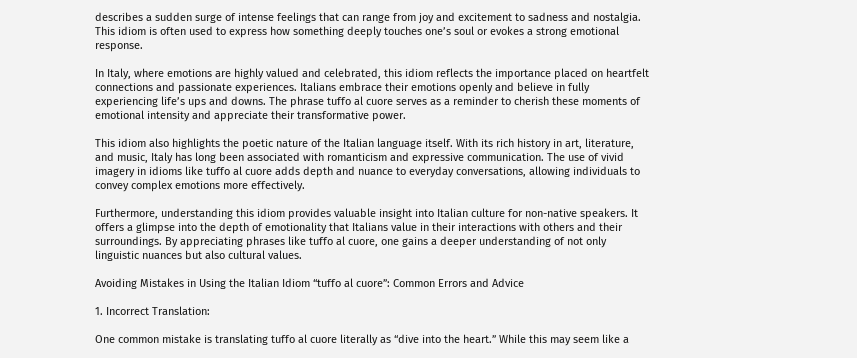describes a sudden surge of intense feelings that can range from joy and excitement to sadness and nostalgia. This idiom is often used to express how something deeply touches one’s soul or evokes a strong emotional response.

In Italy, where emotions are highly valued and celebrated, this idiom reflects the importance placed on heartfelt connections and passionate experiences. Italians embrace their emotions openly and believe in fully experiencing life’s ups and downs. The phrase tuffo al cuore serves as a reminder to cherish these moments of emotional intensity and appreciate their transformative power.

This idiom also highlights the poetic nature of the Italian language itself. With its rich history in art, literature, and music, Italy has long been associated with romanticism and expressive communication. The use of vivid imagery in idioms like tuffo al cuore adds depth and nuance to everyday conversations, allowing individuals to convey complex emotions more effectively.

Furthermore, understanding this idiom provides valuable insight into Italian culture for non-native speakers. It offers a glimpse into the depth of emotionality that Italians value in their interactions with others and their surroundings. By appreciating phrases like tuffo al cuore, one gains a deeper understanding of not only linguistic nuances but also cultural values.

Avoiding Mistakes in Using the Italian Idiom “tuffo al cuore”: Common Errors and Advice

1. Incorrect Translation:

One common mistake is translating tuffo al cuore literally as “dive into the heart.” While this may seem like a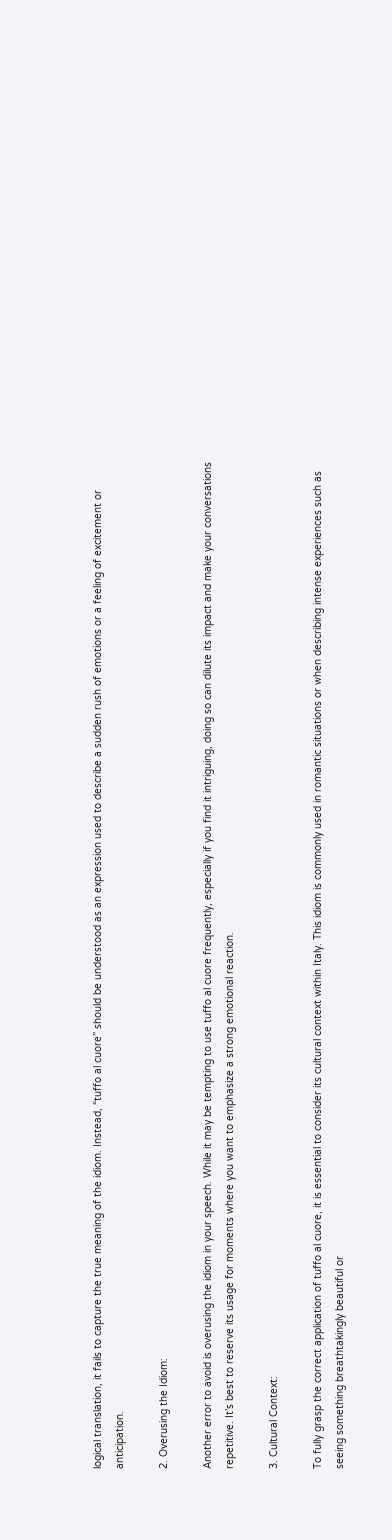logical translation, it fails to capture the true meaning of the idiom. Instead, “tuffo al cuore” should be understood as an expression used to describe a sudden rush of emotions or a feeling of excitement or anticipation.

2. Overusing the Idiom:

Another error to avoid is overusing the idiom in your speech. While it may be tempting to use tuffo al cuore frequently, especially if you find it intriguing, doing so can dilute its impact and make your conversations repetitive. It’s best to reserve its usage for moments where you want to emphasize a strong emotional reaction.

3. Cultural Context:

To fully grasp the correct application of tuffo al cuore, it is essential to consider its cultural context within Italy. This idiom is commonly used in romantic situations or when describing intense experiences such as seeing something breathtakingly beautiful or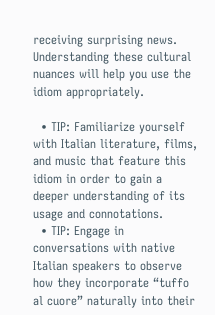receiving surprising news. Understanding these cultural nuances will help you use the idiom appropriately.

  • TIP: Familiarize yourself with Italian literature, films, and music that feature this idiom in order to gain a deeper understanding of its usage and connotations.
  • TIP: Engage in conversations with native Italian speakers to observe how they incorporate “tuffo al cuore” naturally into their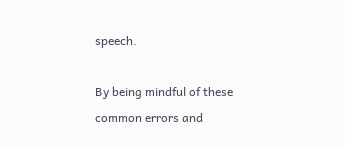speech.

By being mindful of these common errors and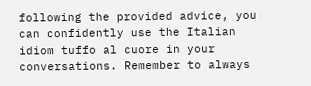following the provided advice, you can confidently use the Italian idiom tuffo al cuore in your conversations. Remember to always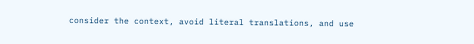consider the context, avoid literal translations, and use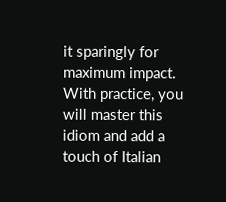it sparingly for maximum impact. With practice, you will master this idiom and add a touch of Italian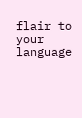flair to your language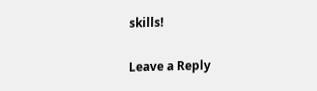skills!

Leave a Reply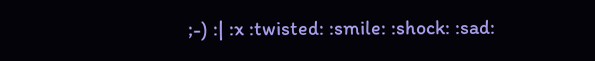;-) :| :x :twisted: :smile: :shock: :sad: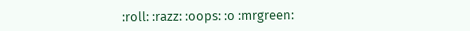:roll: :razz: :oops: :o :mrgreen: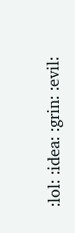:lol: :idea: :grin: :evil: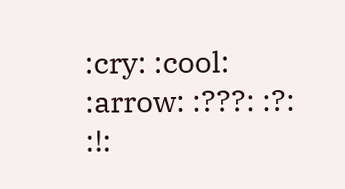:cry: :cool: :arrow: :???: :?: :!: